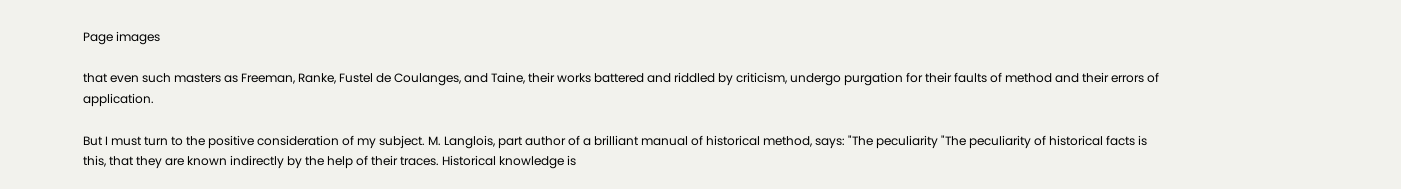Page images

that even such masters as Freeman, Ranke, Fustel de Coulanges, and Taine, their works battered and riddled by criticism, undergo purgation for their faults of method and their errors of application.

But I must turn to the positive consideration of my subject. M. Langlois, part author of a brilliant manual of historical method, says: "The peculiarity "The peculiarity of historical facts is this, that they are known indirectly by the help of their traces. Historical knowledge is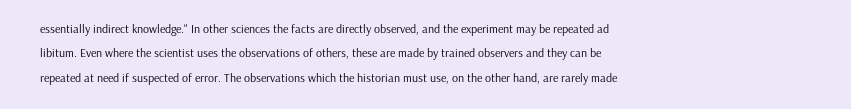essentially indirect knowledge." In other sciences the facts are directly observed, and the experiment may be repeated ad libitum. Even where the scientist uses the observations of others, these are made by trained observers and they can be repeated at need if suspected of error. The observations which the historian must use, on the other hand, are rarely made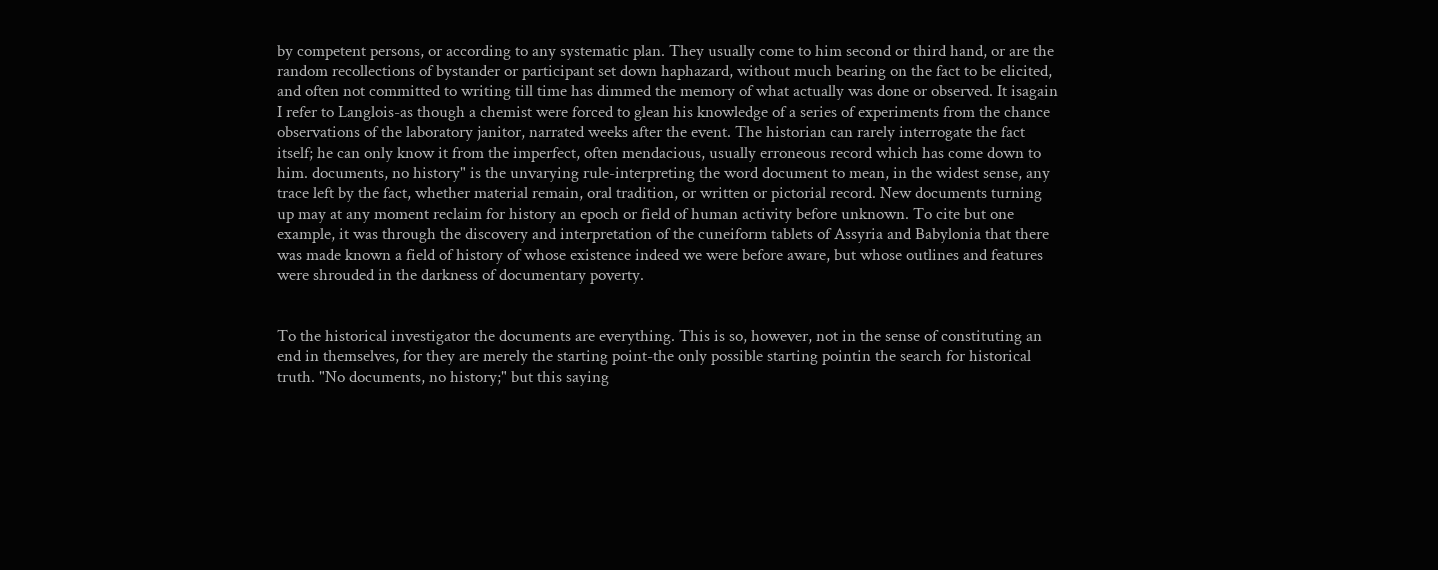by competent persons, or according to any systematic plan. They usually come to him second or third hand, or are the random recollections of bystander or participant set down haphazard, without much bearing on the fact to be elicited, and often not committed to writing till time has dimmed the memory of what actually was done or observed. It isagain I refer to Langlois-as though a chemist were forced to glean his knowledge of a series of experiments from the chance observations of the laboratory janitor, narrated weeks after the event. The historian can rarely interrogate the fact itself; he can only know it from the imperfect, often mendacious, usually erroneous record which has come down to him. documents, no history" is the unvarying rule-interpreting the word document to mean, in the widest sense, any trace left by the fact, whether material remain, oral tradition, or written or pictorial record. New documents turning up may at any moment reclaim for history an epoch or field of human activity before unknown. To cite but one example, it was through the discovery and interpretation of the cuneiform tablets of Assyria and Babylonia that there was made known a field of history of whose existence indeed we were before aware, but whose outlines and features were shrouded in the darkness of documentary poverty.


To the historical investigator the documents are everything. This is so, however, not in the sense of constituting an end in themselves, for they are merely the starting point-the only possible starting pointin the search for historical truth. "No documents, no history;" but this saying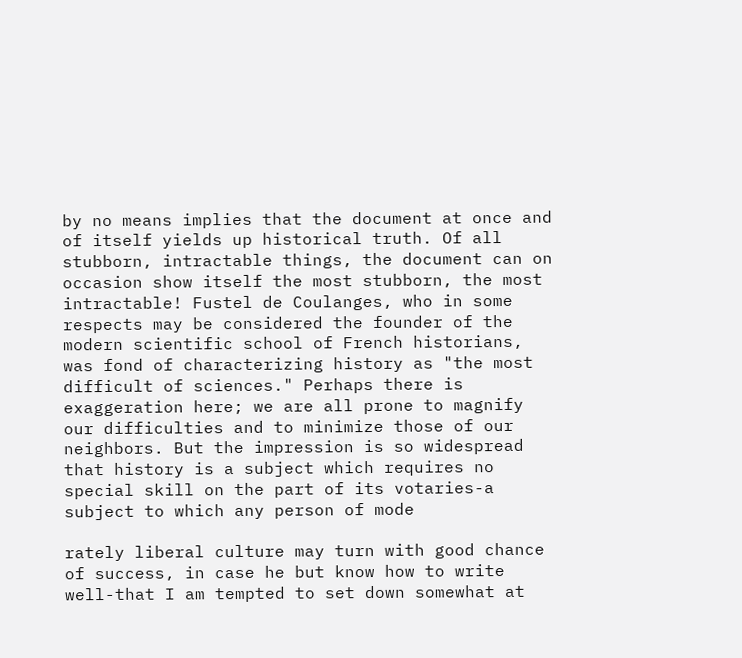by no means implies that the document at once and of itself yields up historical truth. Of all stubborn, intractable things, the document can on occasion show itself the most stubborn, the most intractable! Fustel de Coulanges, who in some respects may be considered the founder of the modern scientific school of French historians, was fond of characterizing history as "the most difficult of sciences." Perhaps there is exaggeration here; we are all prone to magnify our difficulties and to minimize those of our neighbors. But the impression is so widespread that history is a subject which requires no special skill on the part of its votaries-a subject to which any person of mode

rately liberal culture may turn with good chance of success, in case he but know how to write well-that I am tempted to set down somewhat at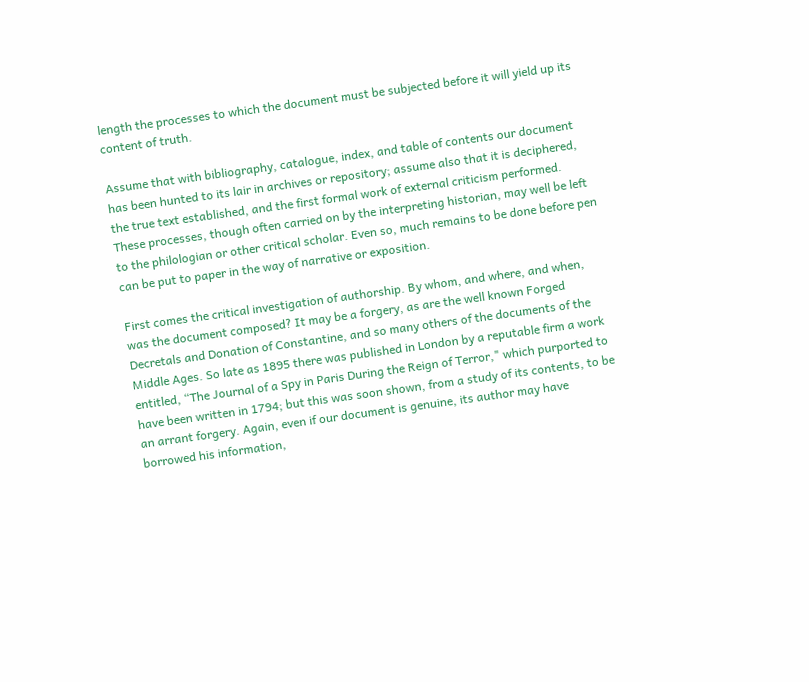length the processes to which the document must be subjected before it will yield up its content of truth.

Assume that with bibliography, catalogue, index, and table of contents our document has been hunted to its lair in archives or repository; assume also that it is deciphered, the true text established, and the first formal work of external criticism performed. These processes, though often carried on by the interpreting historian, may well be left to the philologian or other critical scholar. Even so, much remains to be done before pen can be put to paper in the way of narrative or exposition.

First comes the critical investigation of authorship. By whom, and where, and when, was the document composed? It may be a forgery, as are the well known Forged Decretals and Donation of Constantine, and so many others of the documents of the Middle Ages. So late as 1895 there was published in London by a reputable firm a work entitled, “The Journal of a Spy in Paris During the Reign of Terror," which purported to have been written in 1794; but this was soon shown, from a study of its contents, to be an arrant forgery. Again, even if our document is genuine, its author may have borrowed his information,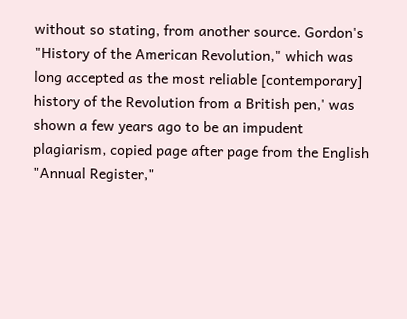without so stating, from another source. Gordon's "History of the American Revolution," which was long accepted as the most reliable [contemporary] history of the Revolution from a British pen,' was shown a few years ago to be an impudent plagiarism, copied page after page from the English "Annual Register,"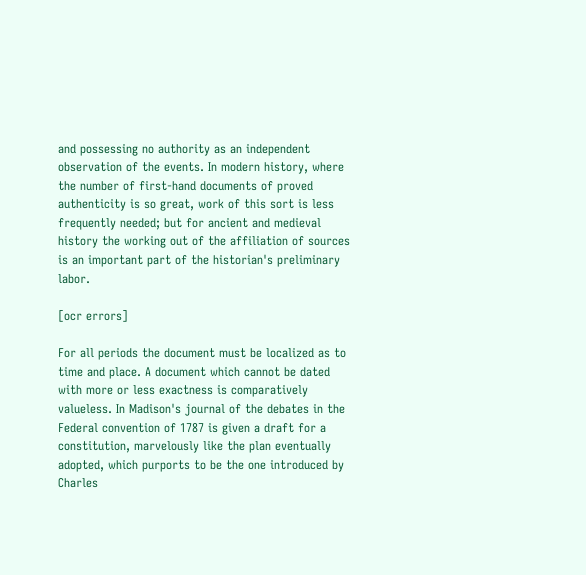and possessing no authority as an independent observation of the events. In modern history, where the number of first-hand documents of proved authenticity is so great, work of this sort is less frequently needed; but for ancient and medieval history the working out of the affiliation of sources is an important part of the historian's preliminary labor.

[ocr errors]

For all periods the document must be localized as to time and place. A document which cannot be dated with more or less exactness is comparatively valueless. In Madison's journal of the debates in the Federal convention of 1787 is given a draft for a constitution, marvelously like the plan eventually adopted, which purports to be the one introduced by Charles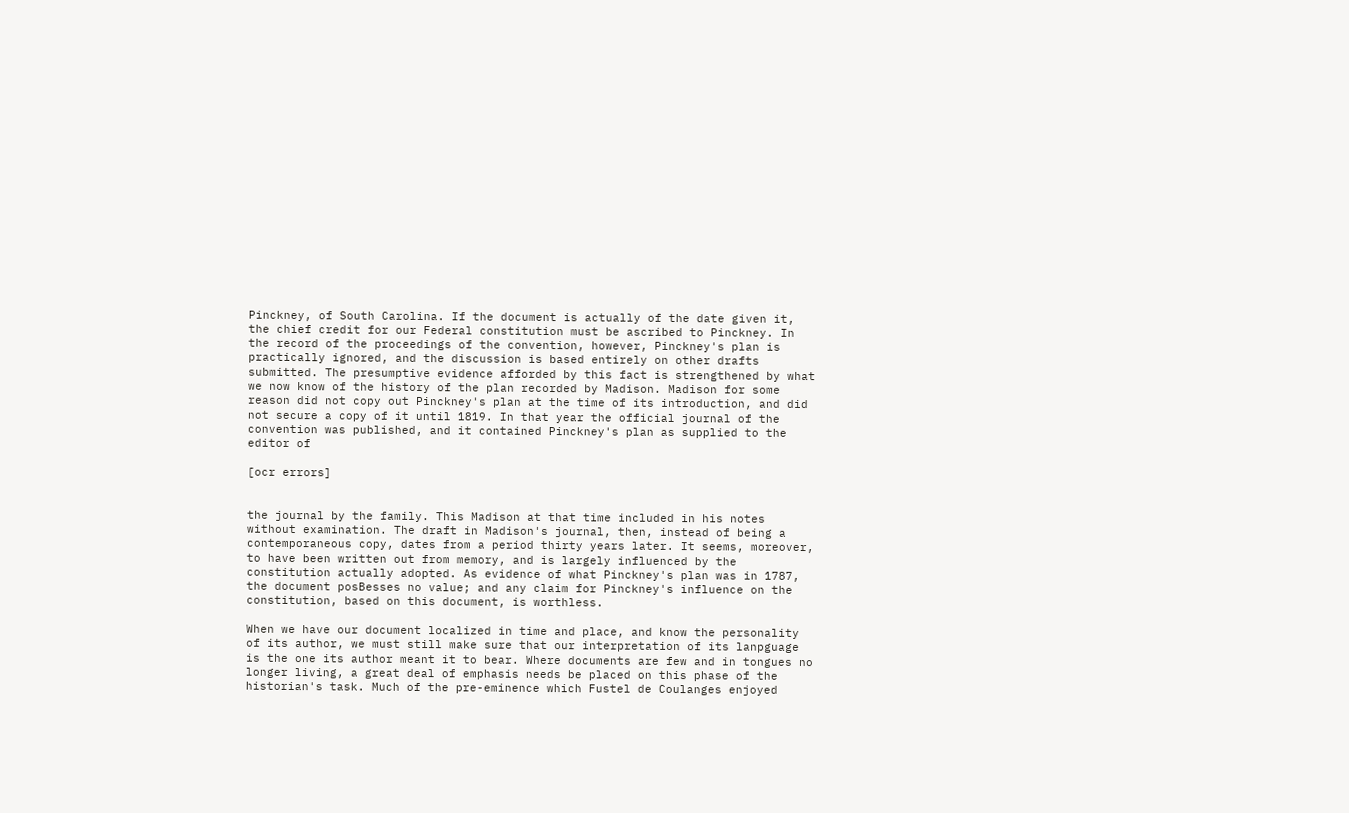Pinckney, of South Carolina. If the document is actually of the date given it, the chief credit for our Federal constitution must be ascribed to Pinckney. In the record of the proceedings of the convention, however, Pinckney's plan is practically ignored, and the discussion is based entirely on other drafts submitted. The presumptive evidence afforded by this fact is strengthened by what we now know of the history of the plan recorded by Madison. Madison for some reason did not copy out Pinckney's plan at the time of its introduction, and did not secure a copy of it until 1819. In that year the official journal of the convention was published, and it contained Pinckney's plan as supplied to the editor of

[ocr errors]


the journal by the family. This Madison at that time included in his notes without examination. The draft in Madison's journal, then, instead of being a contemporaneous copy, dates from a period thirty years later. It seems, moreover, to have been written out from memory, and is largely influenced by the constitution actually adopted. As evidence of what Pinckney's plan was in 1787, the document posBesses no value; and any claim for Pinckney's influence on the constitution, based on this document, is worthless.

When we have our document localized in time and place, and know the personality of its author, we must still make sure that our interpretation of its lanpguage is the one its author meant it to bear. Where documents are few and in tongues no longer living, a great deal of emphasis needs be placed on this phase of the historian's task. Much of the pre-eminence which Fustel de Coulanges enjoyed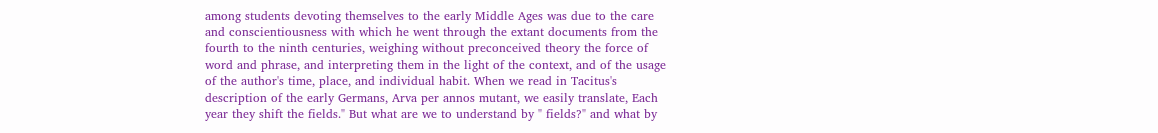among students devoting themselves to the early Middle Ages was due to the care and conscientiousness with which he went through the extant documents from the fourth to the ninth centuries, weighing without preconceived theory the force of word and phrase, and interpreting them in the light of the context, and of the usage of the author's time, place, and individual habit. When we read in Tacitus's description of the early Germans, Arva per annos mutant, we easily translate, Each year they shift the fields." But what are we to understand by " fields?" and what by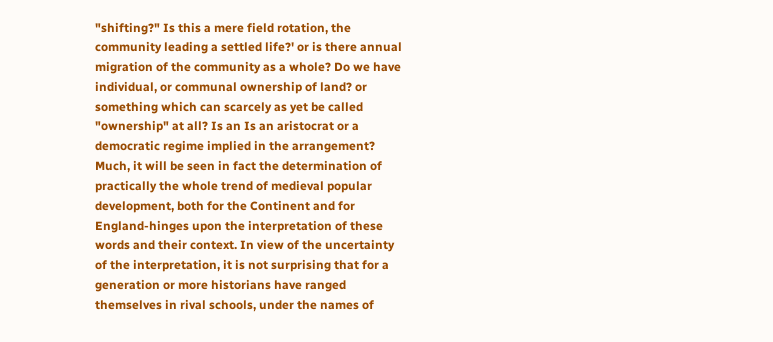"shifting?" Is this a mere field rotation, the community leading a settled life?' or is there annual migration of the community as a whole? Do we have individual, or communal ownership of land? or something which can scarcely as yet be called "ownership" at all? Is an Is an aristocrat or a democratic regime implied in the arrangement? Much, it will be seen in fact the determination of practically the whole trend of medieval popular development, both for the Continent and for England-hinges upon the interpretation of these words and their context. In view of the uncertainty of the interpretation, it is not surprising that for a generation or more historians have ranged themselves in rival schools, under the names of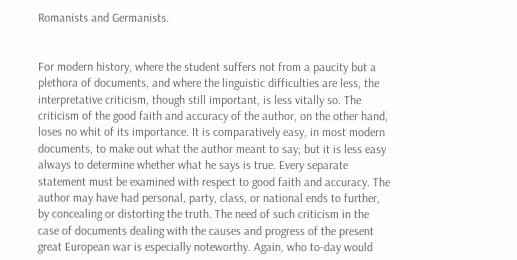Romanists and Germanists.


For modern history, where the student suffers not from a paucity but a plethora of documents, and where the linguistic difficulties are less, the interpretative criticism, though still important, is less vitally so. The criticism of the good faith and accuracy of the author, on the other hand, loses no whit of its importance. It is comparatively easy, in most modern documents, to make out what the author meant to say; but it is less easy always to determine whether what he says is true. Every separate statement must be examined with respect to good faith and accuracy. The author may have had personal, party, class, or national ends to further, by concealing or distorting the truth. The need of such criticism in the case of documents dealing with the causes and progress of the present great European war is especially noteworthy. Again, who to-day would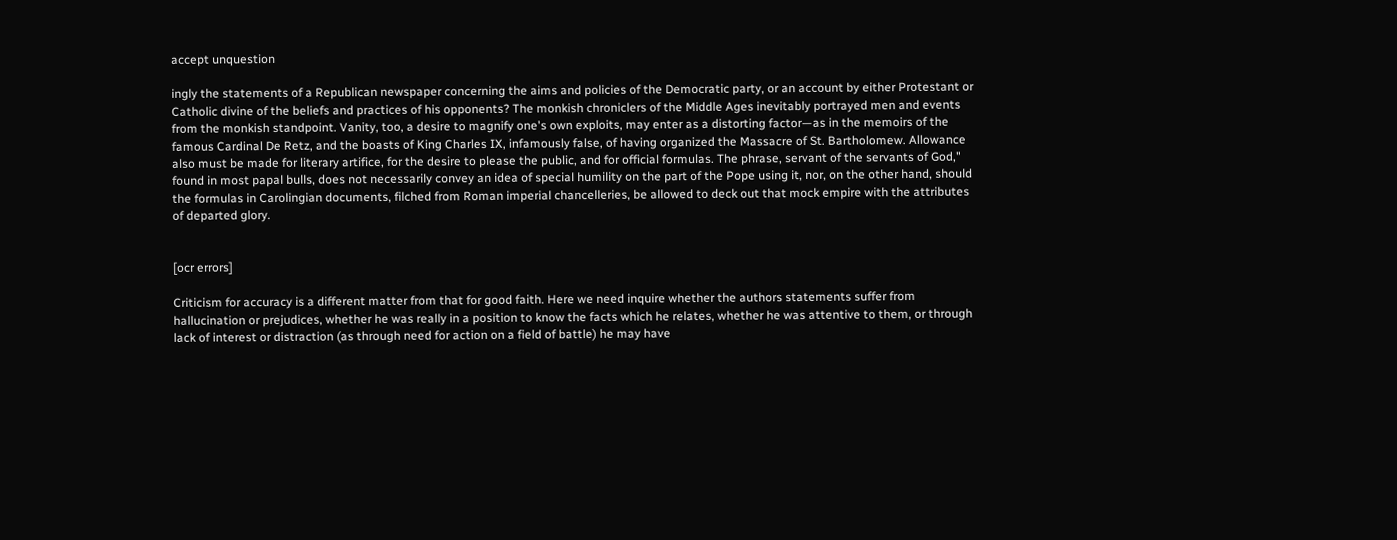accept unquestion

ingly the statements of a Republican newspaper concerning the aims and policies of the Democratic party, or an account by either Protestant or Catholic divine of the beliefs and practices of his opponents? The monkish chroniclers of the Middle Ages inevitably portrayed men and events from the monkish standpoint. Vanity, too, a desire to magnify one's own exploits, may enter as a distorting factor—as in the memoirs of the famous Cardinal De Retz, and the boasts of King Charles IX, infamously false, of having organized the Massacre of St. Bartholomew. Allowance also must be made for literary artifice, for the desire to please the public, and for official formulas. The phrase, servant of the servants of God," found in most papal bulls, does not necessarily convey an idea of special humility on the part of the Pope using it, nor, on the other hand, should the formulas in Carolingian documents, filched from Roman imperial chancelleries, be allowed to deck out that mock empire with the attributes of departed glory.


[ocr errors]

Criticism for accuracy is a different matter from that for good faith. Here we need inquire whether the authors statements suffer from hallucination or prejudices, whether he was really in a position to know the facts which he relates, whether he was attentive to them, or through lack of interest or distraction (as through need for action on a field of battle) he may have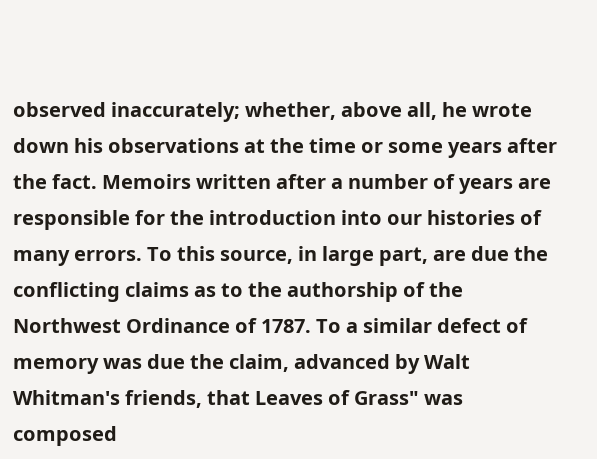observed inaccurately; whether, above all, he wrote down his observations at the time or some years after the fact. Memoirs written after a number of years are responsible for the introduction into our histories of many errors. To this source, in large part, are due the conflicting claims as to the authorship of the Northwest Ordinance of 1787. To a similar defect of memory was due the claim, advanced by Walt Whitman's friends, that Leaves of Grass" was composed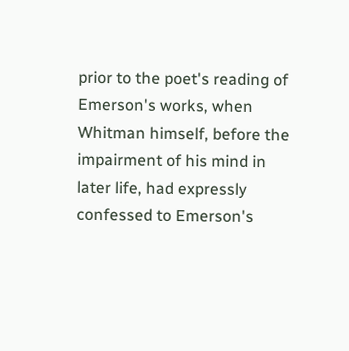prior to the poet's reading of Emerson's works, when Whitman himself, before the impairment of his mind in later life, had expressly confessed to Emerson's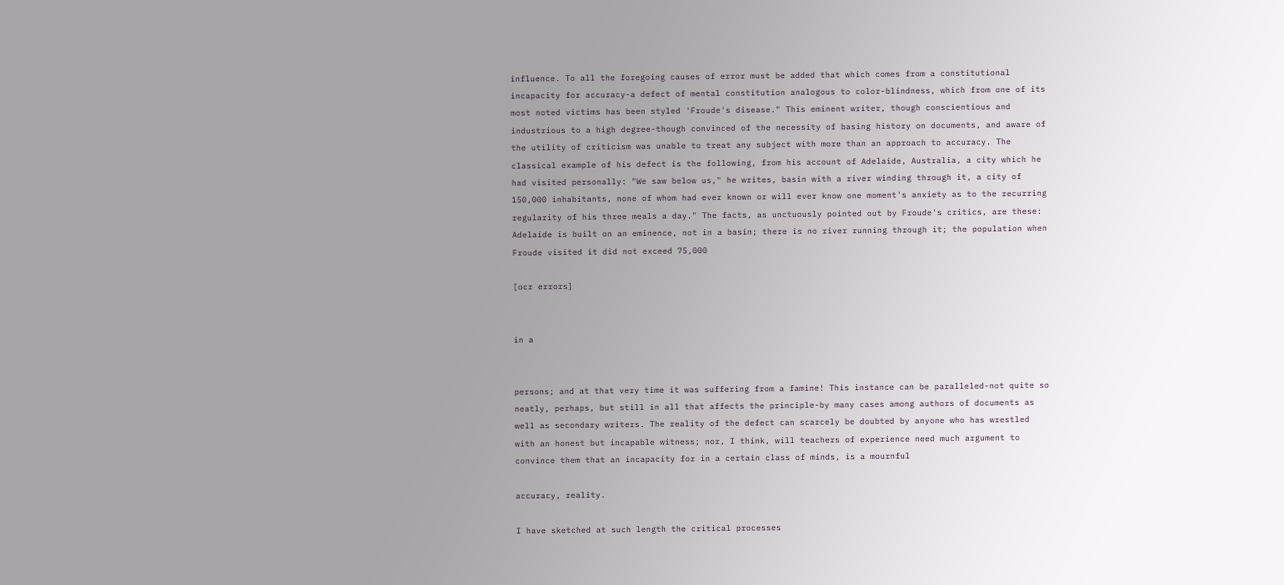influence. To all the foregoing causes of error must be added that which comes from a constitutional incapacity for accuracy-a defect of mental constitution analogous to color-blindness, which from one of its most noted victims has been styled 'Froude's disease." This eminent writer, though conscientious and industrious to a high degree-though convinced of the necessity of basing history on documents, and aware of the utility of criticism was unable to treat any subject with more than an approach to accuracy. The classical example of his defect is the following, from his account of Adelaide, Australia, a city which he had visited personally: "We saw below us," he writes, basin with a river winding through it, a city of 150,000 inhabitants, none of whom had ever known or will ever know one moment's anxiety as to the recurring regularity of his three meals a day." The facts, as unctuously pointed out by Froude's critics, are these: Adelaide is built on an eminence, not in a basin; there is no river running through it; the population when Froude visited it did not exceed 75,000

[ocr errors]


in a


persons; and at that very time it was suffering from a famine! This instance can be paralleled-not quite so neatly, perhaps, but still in all that affects the principle-by many cases among authors of documents as well as secondary writers. The reality of the defect can scarcely be doubted by anyone who has wrestled with an honest but incapable witness; nor, I think, will teachers of experience need much argument to convince them that an incapacity for in a certain class of minds, is a mournful

accuracy, reality.

I have sketched at such length the critical processes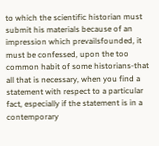to which the scientific historian must submit his materials because of an impression which prevailsfounded, it must be confessed, upon the too common habit of some historians-that all that is necessary, when you find a statement with respect to a particular fact, especially if the statement is in a contemporary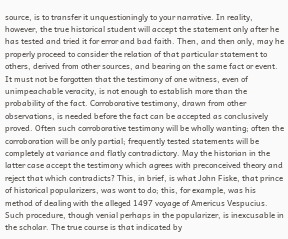source, is to transfer it unquestioningly to your narrative. In reality, however, the true historical student will accept the statement only after he has tested and tried it for error and bad faith. Then, and then only, may he properly proceed to consider the relation of that particular statement to others, derived from other sources, and bearing on the same fact or event. It must not be forgotten that the testimony of one witness, even of unimpeachable veracity, is not enough to establish more than the probability of the fact. Corroborative testimony, drawn from other observations, is needed before the fact can be accepted as conclusively proved. Often such corroborative testimony will be wholly wanting; often the corroboration will be only partial; frequently tested statements will be completely at variance and flatly contradictory. May the historian in the latter case accept the testimony which agrees with preconceived theory and reject that which contradicts? This, in brief, is what John Fiske, that prince of historical popularizers, was wont to do; this, for example, was his method of dealing with the alleged 1497 voyage of Americus Vespucius. Such procedure, though venial perhaps in the popularizer, is inexcusable in the scholar. The true course is that indicated by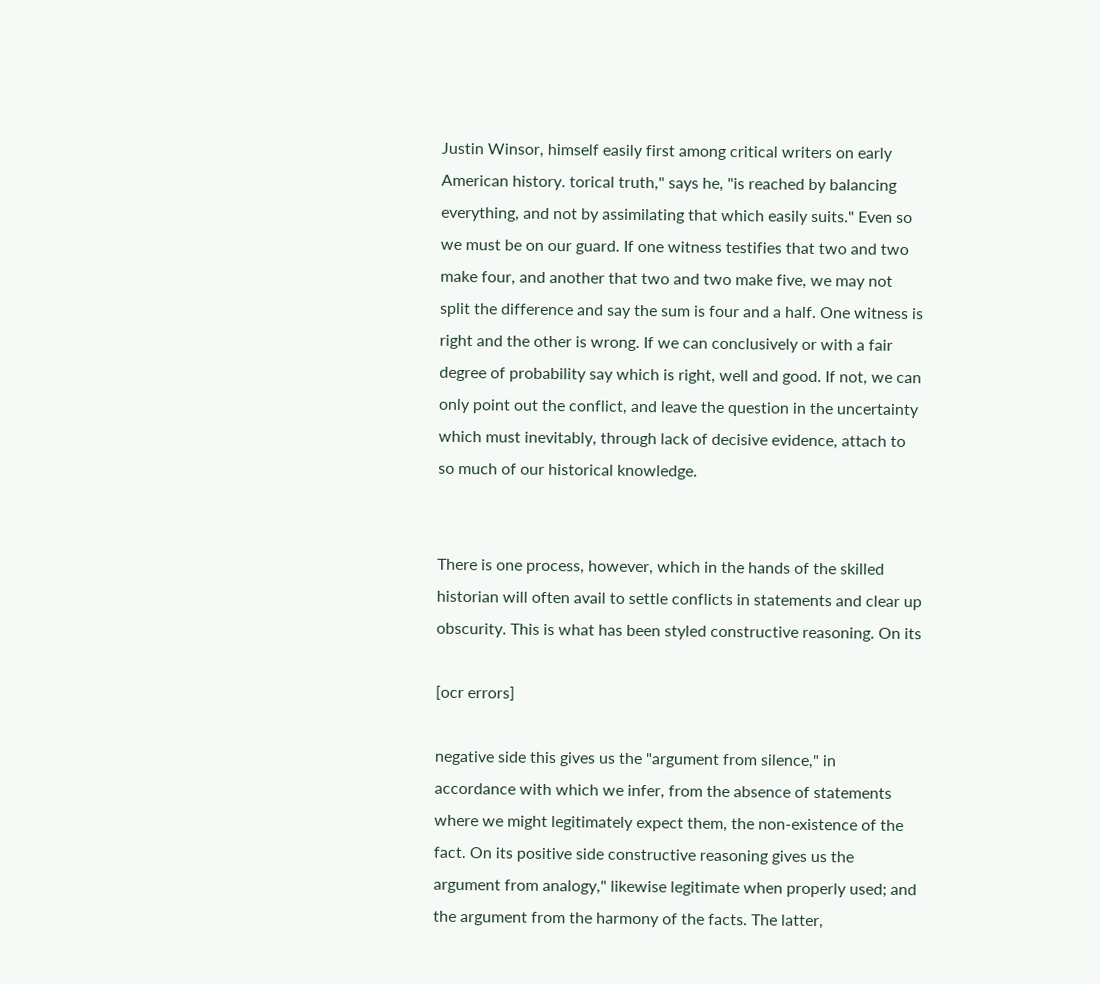Justin Winsor, himself easily first among critical writers on early American history. torical truth," says he, "is reached by balancing everything, and not by assimilating that which easily suits." Even so we must be on our guard. If one witness testifies that two and two make four, and another that two and two make five, we may not split the difference and say the sum is four and a half. One witness is right and the other is wrong. If we can conclusively or with a fair degree of probability say which is right, well and good. If not, we can only point out the conflict, and leave the question in the uncertainty which must inevitably, through lack of decisive evidence, attach to so much of our historical knowledge.


There is one process, however, which in the hands of the skilled historian will often avail to settle conflicts in statements and clear up obscurity. This is what has been styled constructive reasoning. On its

[ocr errors]

negative side this gives us the "argument from silence," in accordance with which we infer, from the absence of statements where we might legitimately expect them, the non-existence of the fact. On its positive side constructive reasoning gives us the argument from analogy," likewise legitimate when properly used; and the argument from the harmony of the facts. The latter,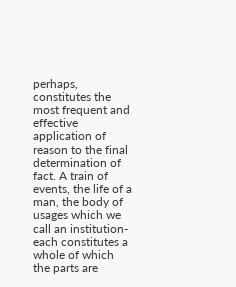perhaps, constitutes the most frequent and effective application of reason to the final determination of fact. A train of events, the life of a man, the body of usages which we call an institution-each constitutes a whole of which the parts are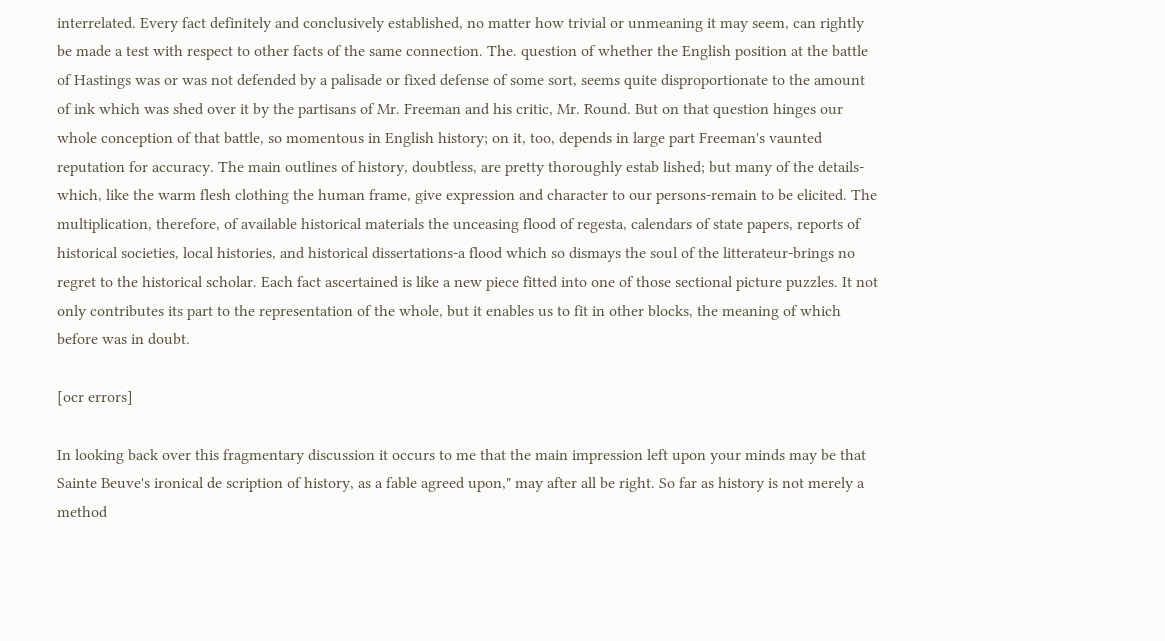interrelated. Every fact definitely and conclusively established, no matter how trivial or unmeaning it may seem, can rightly be made a test with respect to other facts of the same connection. The. question of whether the English position at the battle of Hastings was or was not defended by a palisade or fixed defense of some sort, seems quite disproportionate to the amount of ink which was shed over it by the partisans of Mr. Freeman and his critic, Mr. Round. But on that question hinges our whole conception of that battle, so momentous in English history; on it, too, depends in large part Freeman's vaunted reputation for accuracy. The main outlines of history, doubtless, are pretty thoroughly estab lished; but many of the details-which, like the warm flesh clothing the human frame, give expression and character to our persons-remain to be elicited. The multiplication, therefore, of available historical materials the unceasing flood of regesta, calendars of state papers, reports of historical societies, local histories, and historical dissertations-a flood which so dismays the soul of the litterateur-brings no regret to the historical scholar. Each fact ascertained is like a new piece fitted into one of those sectional picture puzzles. It not only contributes its part to the representation of the whole, but it enables us to fit in other blocks, the meaning of which before was in doubt.

[ocr errors]

In looking back over this fragmentary discussion it occurs to me that the main impression left upon your minds may be that Sainte Beuve's ironical de scription of history, as a fable agreed upon," may after all be right. So far as history is not merely a method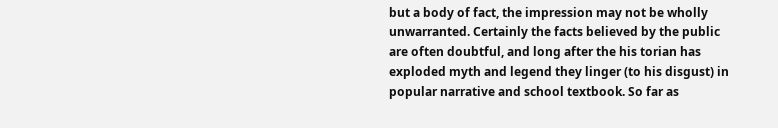but a body of fact, the impression may not be wholly unwarranted. Certainly the facts believed by the public are often doubtful, and long after the his torian has exploded myth and legend they linger (to his disgust) in popular narrative and school textbook. So far as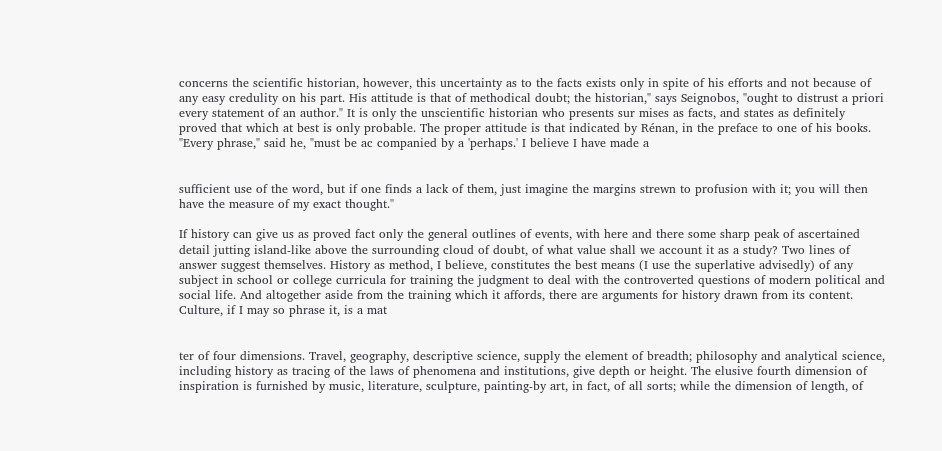concerns the scientific historian, however, this uncertainty as to the facts exists only in spite of his efforts and not because of any easy credulity on his part. His attitude is that of methodical doubt; the historian," says Seignobos, "ought to distrust a priori every statement of an author." It is only the unscientific historian who presents sur mises as facts, and states as definitely proved that which at best is only probable. The proper attitude is that indicated by Rénan, in the preface to one of his books. "Every phrase," said he, "must be ac companied by a 'perhaps.' I believe I have made a


sufficient use of the word, but if one finds a lack of them, just imagine the margins strewn to profusion with it; you will then have the measure of my exact thought."

If history can give us as proved fact only the general outlines of events, with here and there some sharp peak of ascertained detail jutting island-like above the surrounding cloud of doubt, of what value shall we account it as a study? Two lines of answer suggest themselves. History as method, I believe, constitutes the best means (I use the superlative advisedly) of any subject in school or college curricula for training the judgment to deal with the controverted questions of modern political and social life. And altogether aside from the training which it affords, there are arguments for history drawn from its content. Culture, if I may so phrase it, is a mat


ter of four dimensions. Travel, geography, descriptive science, supply the element of breadth; philosophy and analytical science, including history as tracing of the laws of phenomena and institutions, give depth or height. The elusive fourth dimension of inspiration is furnished by music, literature, sculpture, painting-by art, in fact, of all sorts; while the dimension of length, of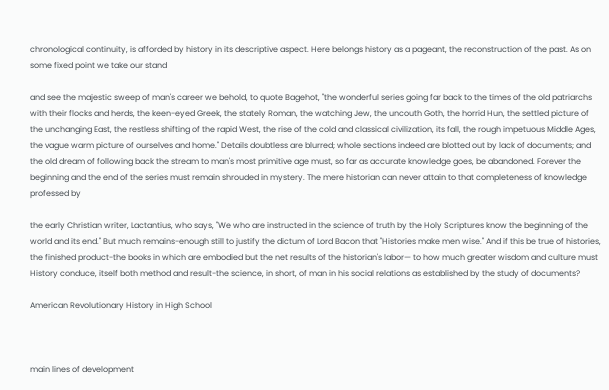chronological continuity, is afforded by history in its descriptive aspect. Here belongs history as a pageant, the reconstruction of the past. As on some fixed point we take our stand

and see the majestic sweep of man's career we behold, to quote Bagehot, "the wonderful series going far back to the times of the old patriarchs with their flocks and herds, the keen-eyed Greek, the stately Roman, the watching Jew, the uncouth Goth, the horrid Hun, the settled picture of the unchanging East, the restless shifting of the rapid West, the rise of the cold and classical civilization, its fall, the rough impetuous Middle Ages, the vague warm picture of ourselves and home." Details doubtless are blurred; whole sections indeed are blotted out by lack of documents; and the old dream of following back the stream to man's most primitive age must, so far as accurate knowledge goes, be abandoned. Forever the beginning and the end of the series must remain shrouded in mystery. The mere historian can never attain to that completeness of knowledge professed by

the early Christian writer, Lactantius, who says, "We who are instructed in the science of truth by the Holy Scriptures know the beginning of the world and its end." But much remains-enough still to justify the dictum of Lord Bacon that "Histories make men wise." And if this be true of histories, the finished product-the books in which are embodied but the net results of the historian's labor— to how much greater wisdom and culture must History conduce, itself both method and result-the science, in short, of man in his social relations as established by the study of documents?

American Revolutionary History in High School



main lines of development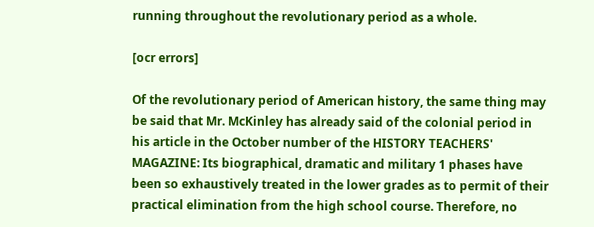running throughout the revolutionary period as a whole.

[ocr errors]

Of the revolutionary period of American history, the same thing may be said that Mr. McKinley has already said of the colonial period in his article in the October number of the HISTORY TEACHERS' MAGAZINE: Its biographical, dramatic and military 1 phases have been so exhaustively treated in the lower grades as to permit of their practical elimination from the high school course. Therefore, no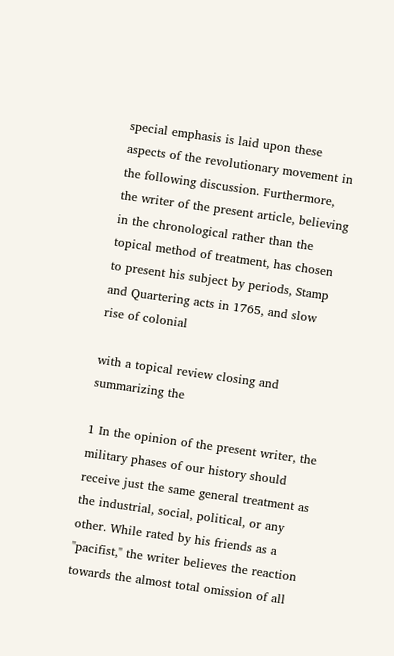special emphasis is laid upon these aspects of the revolutionary movement in the following discussion. Furthermore, the writer of the present article, believing in the chronological rather than the topical method of treatment, has chosen to present his subject by periods, Stamp and Quartering acts in 1765, and slow rise of colonial

with a topical review closing and summarizing the

1 In the opinion of the present writer, the military phases of our history should receive just the same general treatment as the industrial, social, political, or any other. While rated by his friends as a "pacifist," the writer believes the reaction towards the almost total omission of all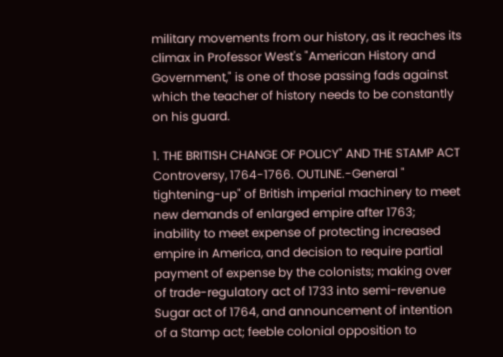military movements from our history, as it reaches its climax in Professor West's "American History and Government," is one of those passing fads against which the teacher of history needs to be constantly on his guard.

1. THE BRITISH CHANGE OF POLICY" AND THE STAMP ACT Controversy, 1764-1766. OUTLINE.-General " tightening-up" of British imperial machinery to meet new demands of enlarged empire after 1763; inability to meet expense of protecting increased empire in America, and decision to require partial payment of expense by the colonists; making over of trade-regulatory act of 1733 into semi-revenue Sugar act of 1764, and announcement of intention of a Stamp act; feeble colonial opposition to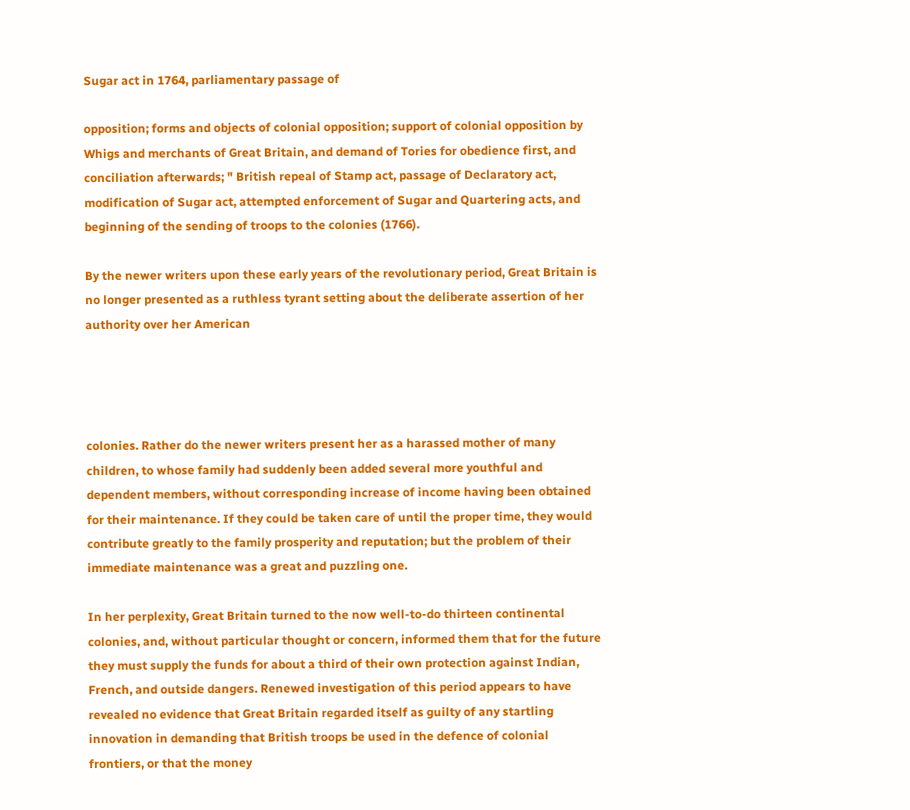Sugar act in 1764, parliamentary passage of

opposition; forms and objects of colonial opposition; support of colonial opposition by Whigs and merchants of Great Britain, and demand of Tories for obedience first, and conciliation afterwards; " British repeal of Stamp act, passage of Declaratory act, modification of Sugar act, attempted enforcement of Sugar and Quartering acts, and beginning of the sending of troops to the colonies (1766).

By the newer writers upon these early years of the revolutionary period, Great Britain is no longer presented as a ruthless tyrant setting about the deliberate assertion of her authority over her American




colonies. Rather do the newer writers present her as a harassed mother of many children, to whose family had suddenly been added several more youthful and dependent members, without corresponding increase of income having been obtained for their maintenance. If they could be taken care of until the proper time, they would contribute greatly to the family prosperity and reputation; but the problem of their immediate maintenance was a great and puzzling one.

In her perplexity, Great Britain turned to the now well-to-do thirteen continental colonies, and, without particular thought or concern, informed them that for the future they must supply the funds for about a third of their own protection against Indian, French, and outside dangers. Renewed investigation of this period appears to have revealed no evidence that Great Britain regarded itself as guilty of any startling innovation in demanding that British troops be used in the defence of colonial frontiers, or that the money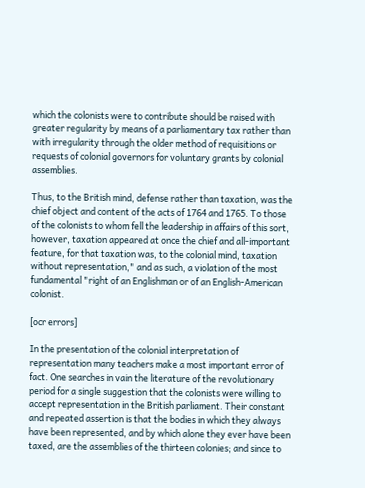which the colonists were to contribute should be raised with greater regularity by means of a parliamentary tax rather than with irregularity through the older method of requisitions or requests of colonial governors for voluntary grants by colonial assemblies.

Thus, to the British mind, defense rather than taxation, was the chief object and content of the acts of 1764 and 1765. To those of the colonists to whom fell the leadership in affairs of this sort, however, taxation appeared at once the chief and all-important feature, for that taxation was, to the colonial mind, taxation without representation," and as such, a violation of the most fundamental "right of an Englishman or of an English-American colonist.

[ocr errors]

In the presentation of the colonial interpretation of representation many teachers make a most important error of fact. One searches in vain the literature of the revolutionary period for a single suggestion that the colonists were willing to accept representation in the British parliament. Their constant and repeated assertion is that the bodies in which they always have been represented, and by which alone they ever have been taxed, are the assemblies of the thirteen colonies; and since to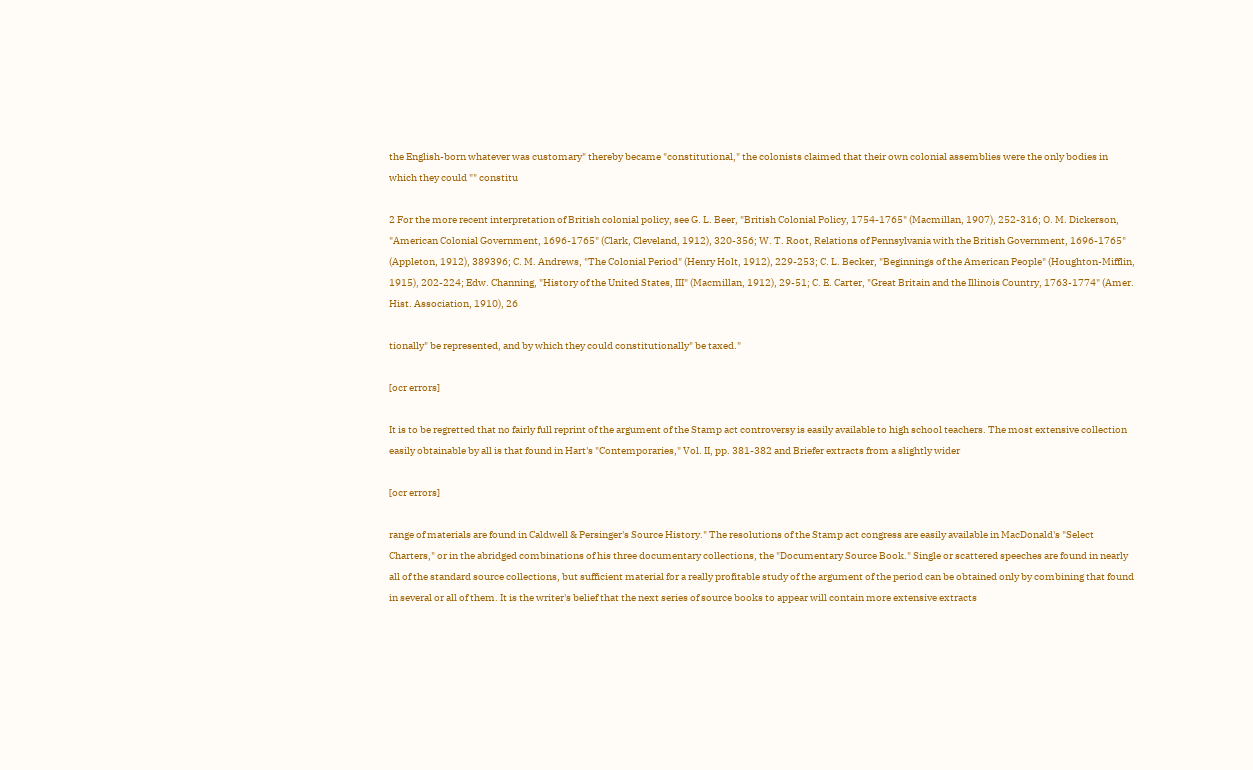the English-born whatever was customary" thereby became "constitutional," the colonists claimed that their own colonial assemblies were the only bodies in which they could "" constitu

2 For the more recent interpretation of British colonial policy, see G. L. Beer, "British Colonial Policy, 1754-1765" (Macmillan, 1907), 252-316; O. M. Dickerson, "American Colonial Government, 1696-1765" (Clark, Cleveland, 1912), 320-356; W. T. Root, Relations of Pennsylvania with the British Government, 1696-1765" (Appleton, 1912), 389396; C. M. Andrews, "The Colonial Period" (Henry Holt, 1912), 229-253; C. L. Becker, "Beginnings of the American People" (Houghton-Mifflin, 1915), 202-224; Edw. Channing, "History of the United States, III" (Macmillan, 1912), 29-51; C. E. Carter, "Great Britain and the Illinois Country, 1763-1774" (Amer. Hist. Association, 1910), 26

tionally" be represented, and by which they could constitutionally" be taxed."

[ocr errors]

It is to be regretted that no fairly full reprint of the argument of the Stamp act controversy is easily available to high school teachers. The most extensive collection easily obtainable by all is that found in Hart's "Contemporaries," Vol. II, pp. 381-382 and Briefer extracts from a slightly wider

[ocr errors]

range of materials are found in Caldwell & Persinger's Source History." The resolutions of the Stamp act congress are easily available in MacDonald's "Select Charters," or in the abridged combinations of his three documentary collections, the "Documentary Source Book." Single or scattered speeches are found in nearly all of the standard source collections, but sufficient material for a really profitable study of the argument of the period can be obtained only by combining that found in several or all of them. It is the writer's belief that the next series of source books to appear will contain more extensive extracts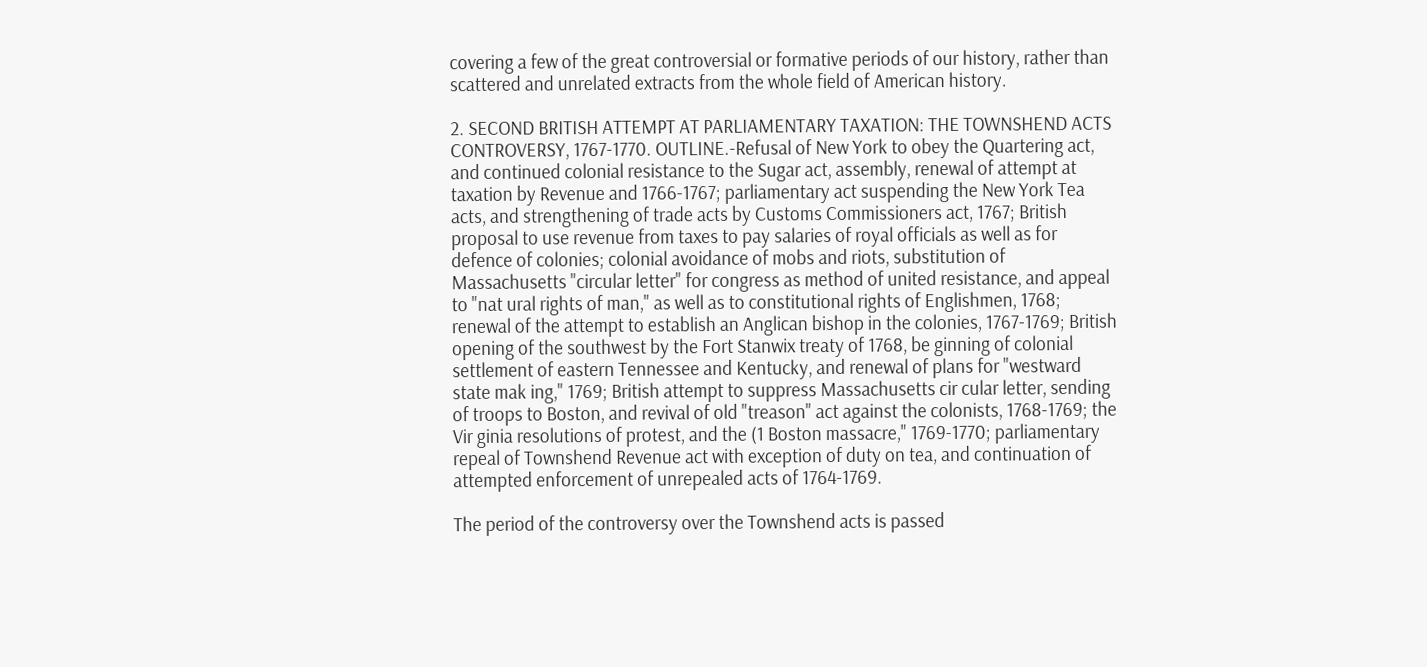covering a few of the great controversial or formative periods of our history, rather than scattered and unrelated extracts from the whole field of American history.

2. SECOND BRITISH ATTEMPT AT PARLIAMENTARY TAXATION: THE TOWNSHEND ACTS CONTROVERSY, 1767-1770. OUTLINE.-Refusal of New York to obey the Quartering act, and continued colonial resistance to the Sugar act, assembly, renewal of attempt at taxation by Revenue and 1766-1767; parliamentary act suspending the New York Tea acts, and strengthening of trade acts by Customs Commissioners act, 1767; British proposal to use revenue from taxes to pay salaries of royal officials as well as for defence of colonies; colonial avoidance of mobs and riots, substitution of Massachusetts "circular letter" for congress as method of united resistance, and appeal to "nat ural rights of man," as well as to constitutional rights of Englishmen, 1768; renewal of the attempt to establish an Anglican bishop in the colonies, 1767-1769; British opening of the southwest by the Fort Stanwix treaty of 1768, be ginning of colonial settlement of eastern Tennessee and Kentucky, and renewal of plans for "westward state mak ing," 1769; British attempt to suppress Massachusetts cir cular letter, sending of troops to Boston, and revival of old "treason" act against the colonists, 1768-1769; the Vir ginia resolutions of protest, and the (1 Boston massacre," 1769-1770; parliamentary repeal of Townshend Revenue act with exception of duty on tea, and continuation of attempted enforcement of unrepealed acts of 1764-1769.

The period of the controversy over the Townshend acts is passed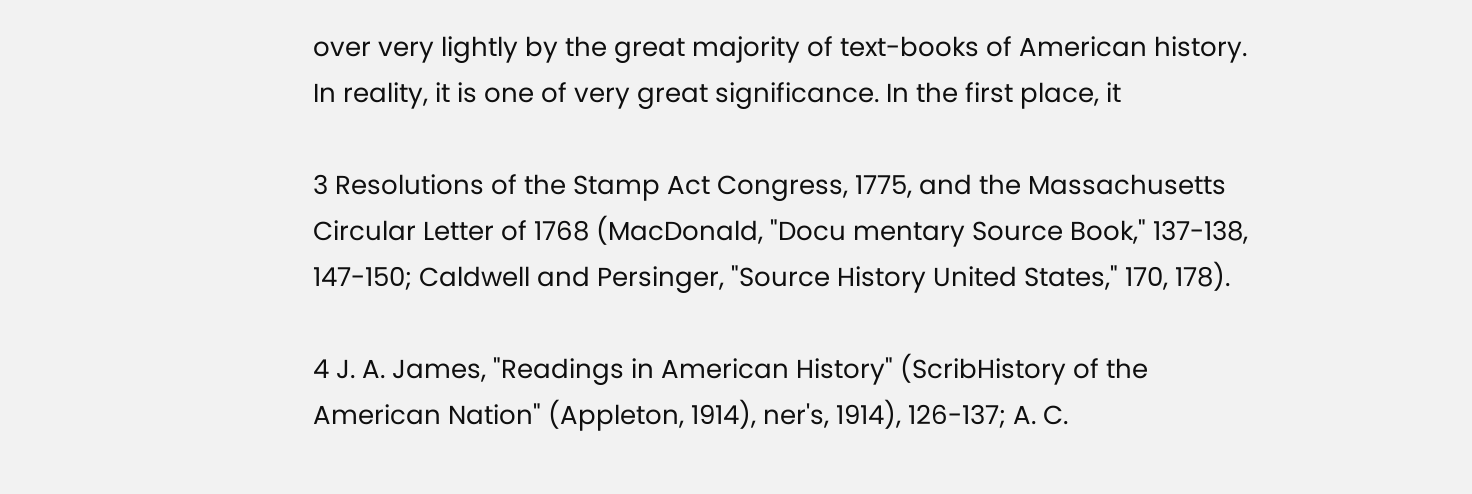over very lightly by the great majority of text-books of American history. In reality, it is one of very great significance. In the first place, it

3 Resolutions of the Stamp Act Congress, 1775, and the Massachusetts Circular Letter of 1768 (MacDonald, "Docu mentary Source Book," 137-138, 147-150; Caldwell and Persinger, "Source History United States," 170, 178).

4 J. A. James, "Readings in American History" (ScribHistory of the American Nation" (Appleton, 1914), ner's, 1914), 126-137; A. C.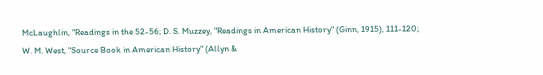McLaughlin, "Readings in the 52-56; D. S. Muzzey, "Readings in American History" (Ginn, 1915), 111-120; W. M. West, "Source Book in American History" (Allyn &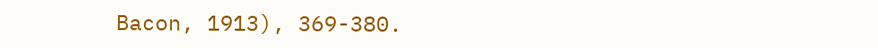Bacon, 1913), 369-380.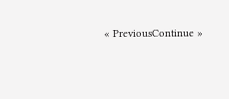« PreviousContinue »